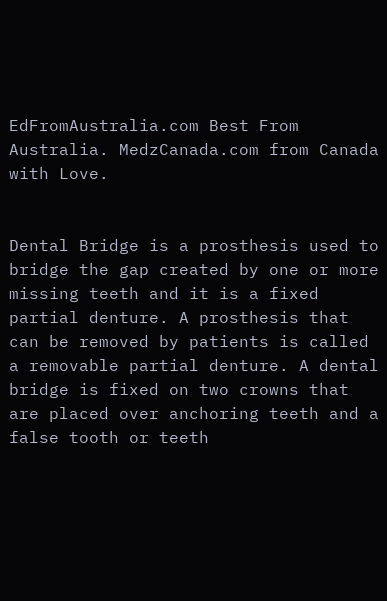EdFromAustralia.com Best From Australia. MedzCanada.com from Canada with Love.


Dental Bridge is a prosthesis used to bridge the gap created by one or more missing teeth and it is a fixed partial denture. A prosthesis that can be removed by patients is called a removable partial denture. A dental bridge is fixed on two crowns that are placed over anchoring teeth and a false tooth or teeth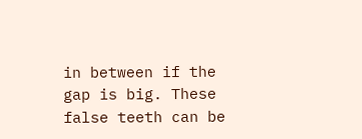in between if the gap is big. These false teeth can be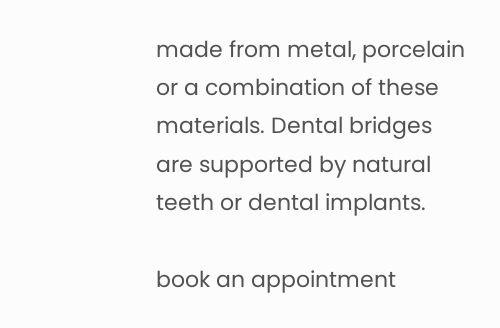made from metal, porcelain or a combination of these materials. Dental bridges are supported by natural teeth or dental implants.

book an appointment